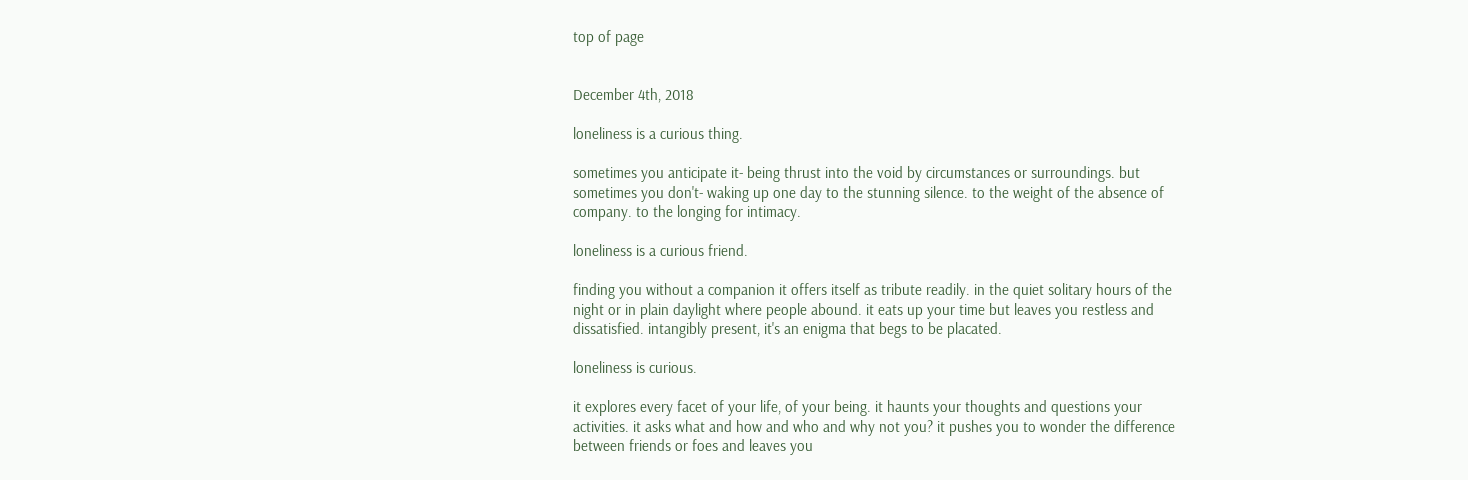top of page


December 4th, 2018

loneliness is a curious thing.

sometimes you anticipate it- being thrust into the void by circumstances or surroundings. but sometimes you don't- waking up one day to the stunning silence. to the weight of the absence of company. to the longing for intimacy.

loneliness is a curious friend.

finding you without a companion it offers itself as tribute readily. in the quiet solitary hours of the night or in plain daylight where people abound. it eats up your time but leaves you restless and dissatisfied. intangibly present, it's an enigma that begs to be placated.

loneliness is curious.

it explores every facet of your life, of your being. it haunts your thoughts and questions your activities. it asks what and how and who and why not you? it pushes you to wonder the difference between friends or foes and leaves you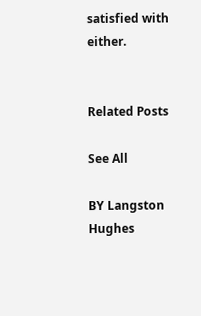satisfied with either.


Related Posts

See All

BY Langston Hughes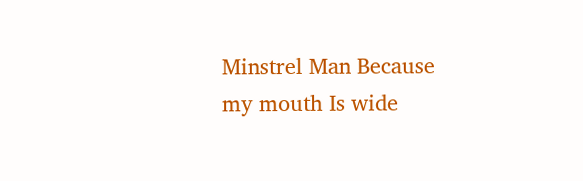Minstrel Man Because my mouth Is wide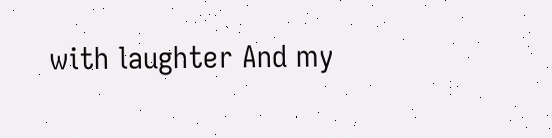with laughter And my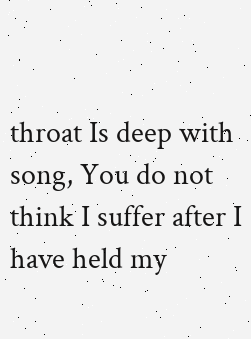throat Is deep with song, You do not think I suffer after I have held my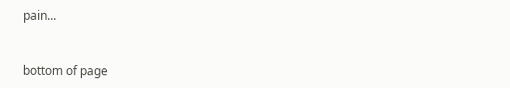pain...


bottom of page